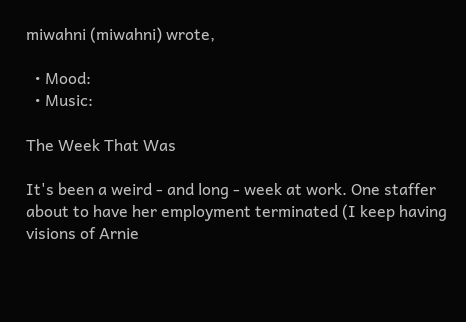miwahni (miwahni) wrote,

  • Mood:
  • Music:

The Week That Was

It's been a weird - and long - week at work. One staffer about to have her employment terminated (I keep having visions of Arnie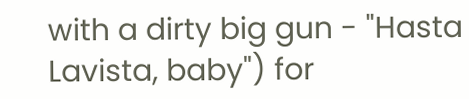with a dirty big gun - "Hasta Lavista, baby") for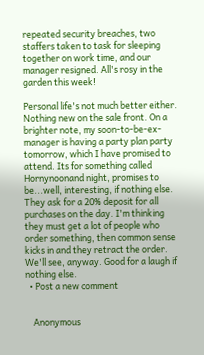repeated security breaches, two staffers taken to task for sleeping together on work time, and our manager resigned. All's rosy in the garden this week!

Personal life's not much better either. Nothing new on the sale front. On a brighter note, my soon-to-be-ex-manager is having a party plan party tomorrow, which I have promised to attend. Its for something called Hornynoonand night, promises to be...well, interesting, if nothing else. They ask for a 20% deposit for all purchases on the day. I'm thinking they must get a lot of people who order something, then common sense kicks in and they retract the order. We'll see, anyway. Good for a laugh if nothing else.
  • Post a new comment


    Anonymous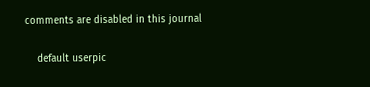comments are disabled in this journal

    default userpic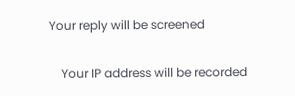Your reply will be screened

    Your IP address will be recorded